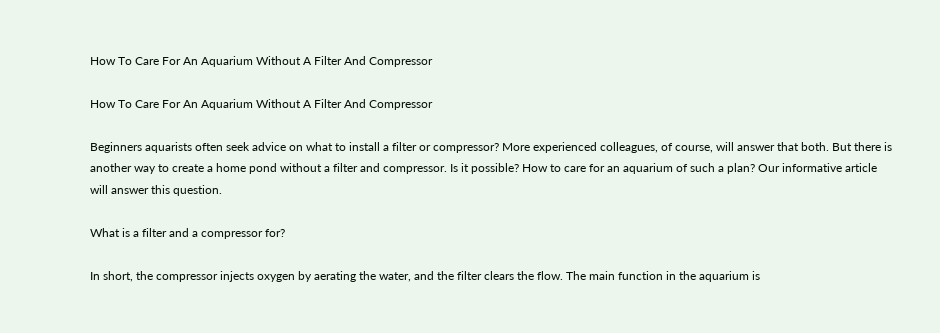How To Care For An Aquarium Without A Filter And Compressor

How To Care For An Aquarium Without A Filter And Compressor

Beginners aquarists often seek advice on what to install a filter or compressor? More experienced colleagues, of course, will answer that both. But there is another way to create a home pond without a filter and compressor. Is it possible? How to care for an aquarium of such a plan? Our informative article will answer this question.

What is a filter and a compressor for?

In short, the compressor injects oxygen by aerating the water, and the filter clears the flow. The main function in the aquarium is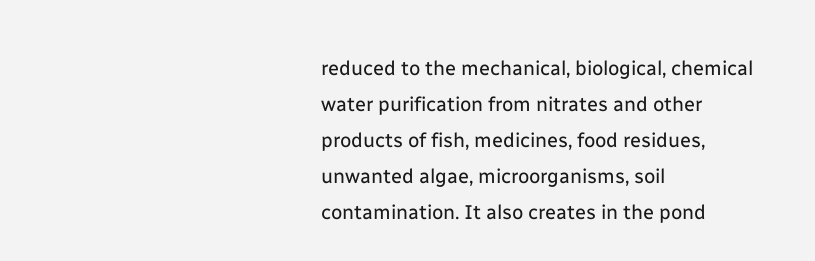reduced to the mechanical, biological, chemical water purification from nitrates and other products of fish, medicines, food residues, unwanted algae, microorganisms, soil contamination. It also creates in the pond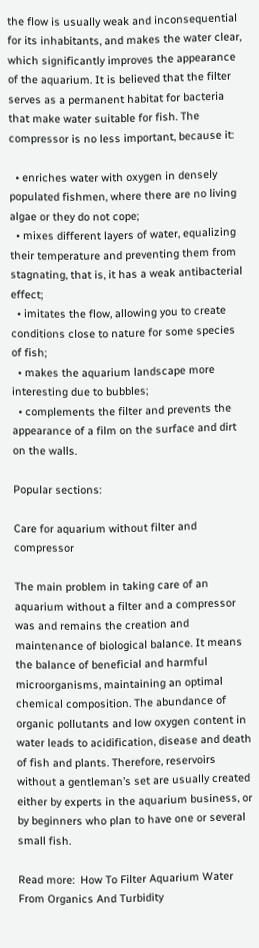the flow is usually weak and inconsequential for its inhabitants, and makes the water clear, which significantly improves the appearance of the aquarium. It is believed that the filter serves as a permanent habitat for bacteria that make water suitable for fish. The compressor is no less important, because it:

  • enriches water with oxygen in densely populated fishmen, where there are no living algae or they do not cope;
  • mixes different layers of water, equalizing their temperature and preventing them from stagnating, that is, it has a weak antibacterial effect;
  • imitates the flow, allowing you to create conditions close to nature for some species of fish;
  • makes the aquarium landscape more interesting due to bubbles;
  • complements the filter and prevents the appearance of a film on the surface and dirt on the walls.

Popular sections:

Care for aquarium without filter and compressor

The main problem in taking care of an aquarium without a filter and a compressor was and remains the creation and maintenance of biological balance. It means the balance of beneficial and harmful microorganisms, maintaining an optimal chemical composition. The abundance of organic pollutants and low oxygen content in water leads to acidification, disease and death of fish and plants. Therefore, reservoirs without a gentleman’s set are usually created either by experts in the aquarium business, or by beginners who plan to have one or several small fish.

Read more:  How To Filter Aquarium Water From Organics And Turbidity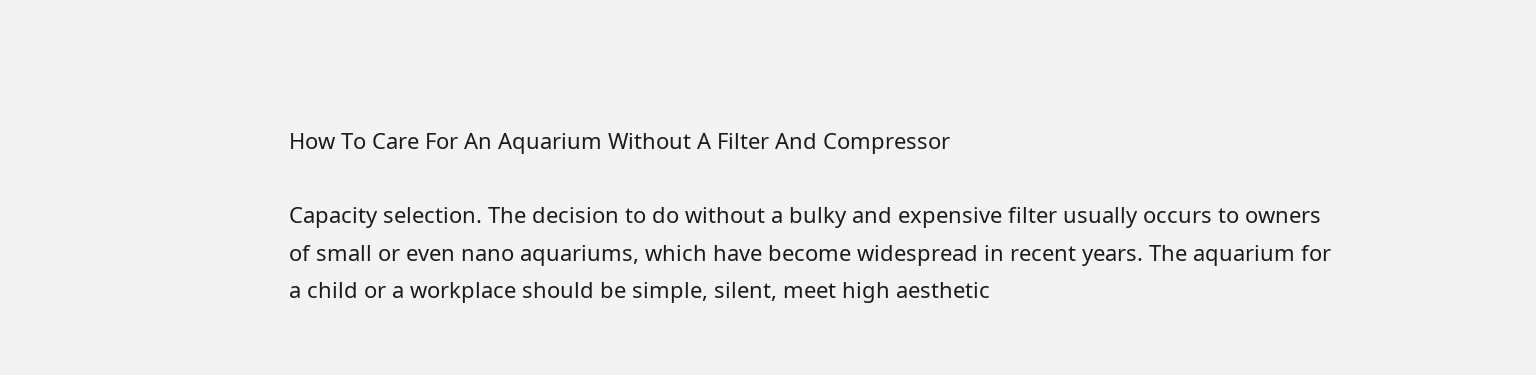How To Care For An Aquarium Without A Filter And Compressor

Capacity selection. The decision to do without a bulky and expensive filter usually occurs to owners of small or even nano aquariums, which have become widespread in recent years. The aquarium for a child or a workplace should be simple, silent, meet high aesthetic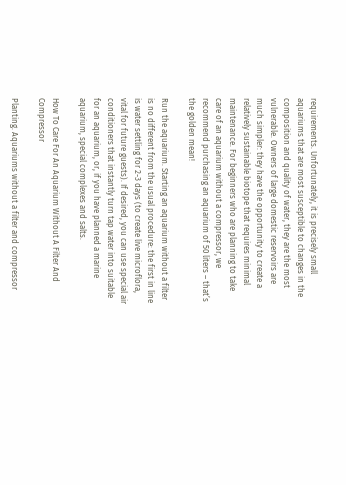requirements. Unfortunately, it is precisely small aquariums that are most susceptible to changes in the composition and quality of water, they are the most vulnerable. Owners of large domestic reservoirs are much simpler: they have the opportunity to create a relatively sustainable biotope that requires minimal maintenance. For beginners who are planning to take care of an aquarium without a compressor, we recommend purchasing an aquarium of 50 liters – that’s the golden mean!

Run the aquarium. Starting an aquarium without a filter is no different from the usual procedure: the first in line is water settling for 2-3 days (to create live microflora, vital for future guests). If desired, you can use special air conditioners that instantly turn tap water into suitable for an aquarium, or, if you have planned a marine aquarium, special complexes and salts.

How To Care For An Aquarium Without A Filter And Compressor

Planting. Aquariums without a filter and compressor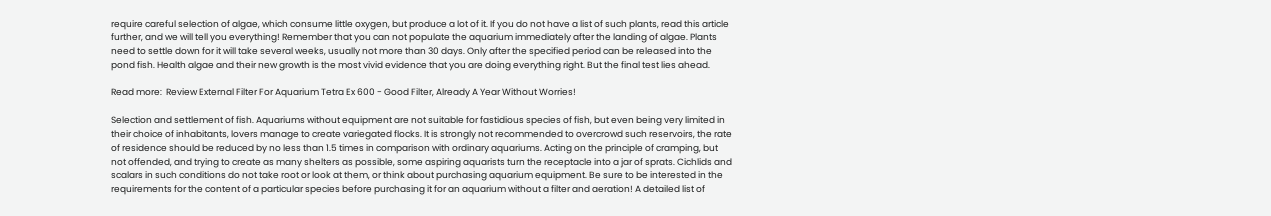require careful selection of algae, which consume little oxygen, but produce a lot of it. If you do not have a list of such plants, read this article further, and we will tell you everything! Remember that you can not populate the aquarium immediately after the landing of algae. Plants need to settle down for it will take several weeks, usually not more than 30 days. Only after the specified period can be released into the pond fish. Health algae and their new growth is the most vivid evidence that you are doing everything right. But the final test lies ahead.

Read more:  Review External Filter For Aquarium Tetra Ex 600 - Good Filter, Already A Year Without Worries!

Selection and settlement of fish. Aquariums without equipment are not suitable for fastidious species of fish, but even being very limited in their choice of inhabitants, lovers manage to create variegated flocks. It is strongly not recommended to overcrowd such reservoirs, the rate of residence should be reduced by no less than 1.5 times in comparison with ordinary aquariums. Acting on the principle of cramping, but not offended, and trying to create as many shelters as possible, some aspiring aquarists turn the receptacle into a jar of sprats. Cichlids and scalars in such conditions do not take root or look at them, or think about purchasing aquarium equipment. Be sure to be interested in the requirements for the content of a particular species before purchasing it for an aquarium without a filter and aeration! A detailed list of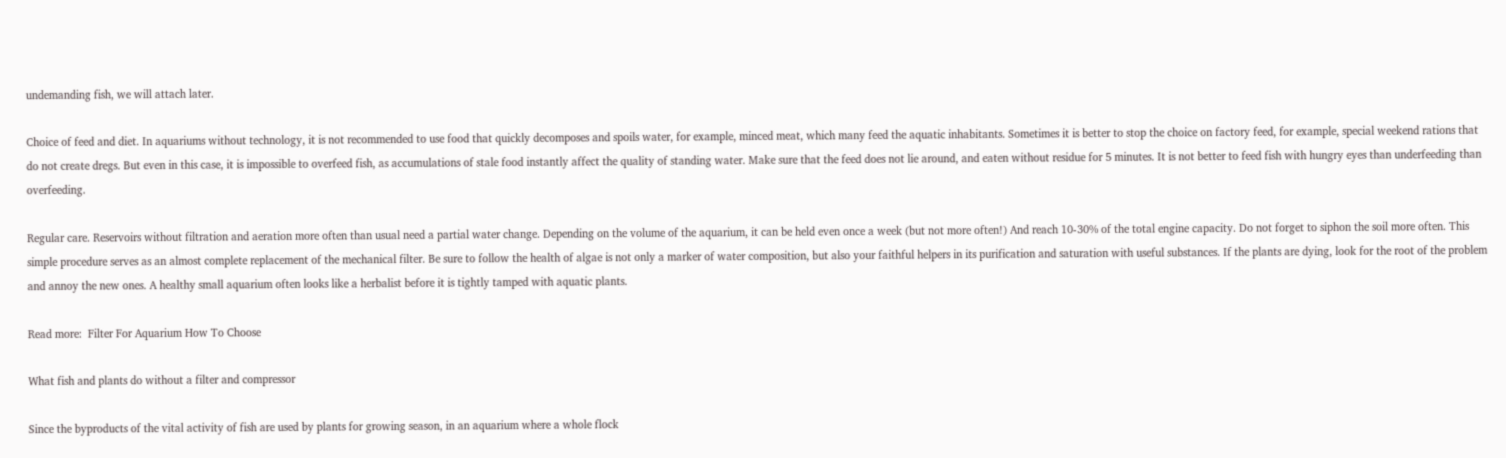undemanding fish, we will attach later.

Choice of feed and diet. In aquariums without technology, it is not recommended to use food that quickly decomposes and spoils water, for example, minced meat, which many feed the aquatic inhabitants. Sometimes it is better to stop the choice on factory feed, for example, special weekend rations that do not create dregs. But even in this case, it is impossible to overfeed fish, as accumulations of stale food instantly affect the quality of standing water. Make sure that the feed does not lie around, and eaten without residue for 5 minutes. It is not better to feed fish with hungry eyes than underfeeding than overfeeding.

Regular care. Reservoirs without filtration and aeration more often than usual need a partial water change. Depending on the volume of the aquarium, it can be held even once a week (but not more often!) And reach 10-30% of the total engine capacity. Do not forget to siphon the soil more often. This simple procedure serves as an almost complete replacement of the mechanical filter. Be sure to follow the health of algae is not only a marker of water composition, but also your faithful helpers in its purification and saturation with useful substances. If the plants are dying, look for the root of the problem and annoy the new ones. A healthy small aquarium often looks like a herbalist before it is tightly tamped with aquatic plants.

Read more:  Filter For Aquarium How To Choose

What fish and plants do without a filter and compressor

Since the byproducts of the vital activity of fish are used by plants for growing season, in an aquarium where a whole flock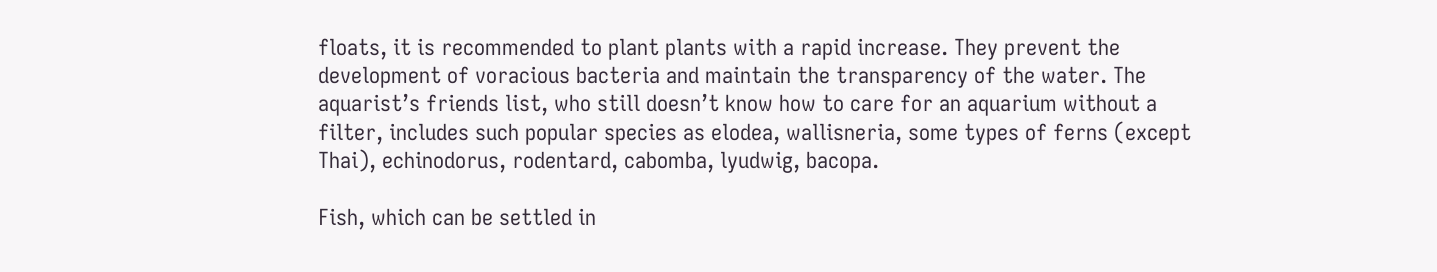floats, it is recommended to plant plants with a rapid increase. They prevent the development of voracious bacteria and maintain the transparency of the water. The aquarist’s friends list, who still doesn’t know how to care for an aquarium without a filter, includes such popular species as elodea, wallisneria, some types of ferns (except Thai), echinodorus, rodentard, cabomba, lyudwig, bacopa.

Fish, which can be settled in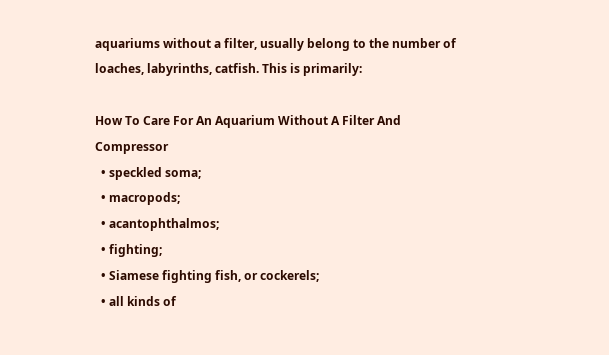aquariums without a filter, usually belong to the number of loaches, labyrinths, catfish. This is primarily:

How To Care For An Aquarium Without A Filter And Compressor
  • speckled soma;
  • macropods;
  • acantophthalmos;
  • fighting;
  • Siamese fighting fish, or cockerels;
  • all kinds of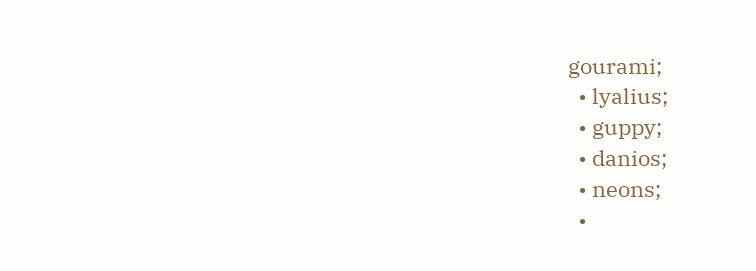gourami;
  • lyalius;
  • guppy;
  • danios;
  • neons;
  •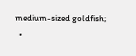medium-sized goldfish;
  •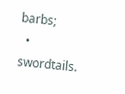barbs;
  • swordtails.